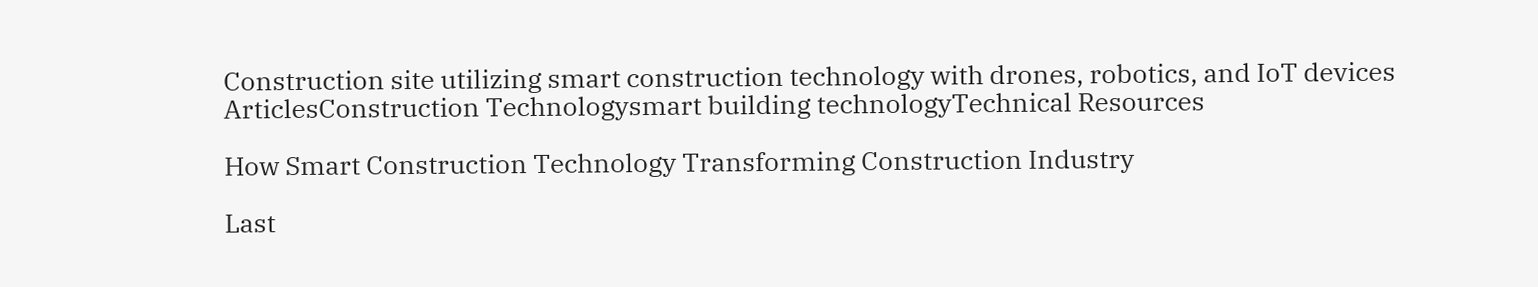Construction site utilizing smart construction technology with drones, robotics, and IoT devices
ArticlesConstruction Technologysmart building technologyTechnical Resources

How Smart Construction Technology Transforming Construction Industry

Last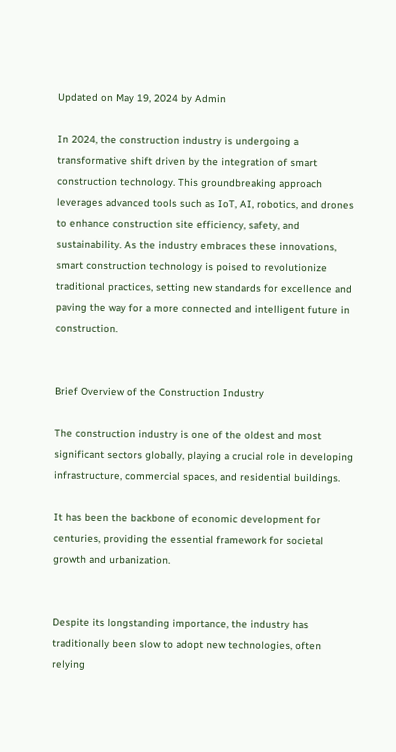Updated on May 19, 2024 by Admin

In 2024, the construction industry is undergoing a transformative shift driven by the integration of smart construction technology. This groundbreaking approach leverages advanced tools such as IoT, AI, robotics, and drones to enhance construction site efficiency, safety, and sustainability. As the industry embraces these innovations, smart construction technology is poised to revolutionize traditional practices, setting new standards for excellence and paving the way for a more connected and intelligent future in construction.


Brief Overview of the Construction Industry

The construction industry is one of the oldest and most significant sectors globally, playing a crucial role in developing infrastructure, commercial spaces, and residential buildings.

It has been the backbone of economic development for centuries, providing the essential framework for societal growth and urbanization.


Despite its longstanding importance, the industry has traditionally been slow to adopt new technologies, often relying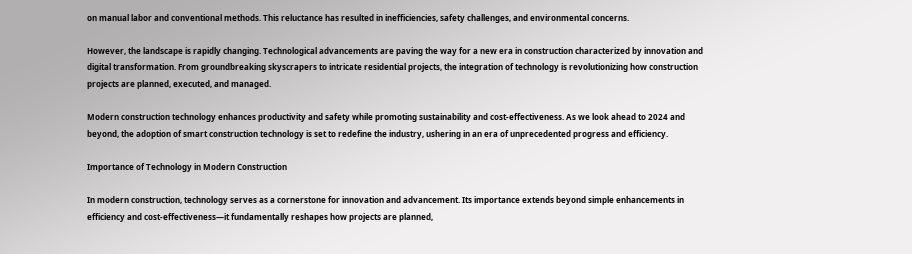on manual labor and conventional methods. This reluctance has resulted in inefficiencies, safety challenges, and environmental concerns.

However, the landscape is rapidly changing. Technological advancements are paving the way for a new era in construction characterized by innovation and digital transformation. From groundbreaking skyscrapers to intricate residential projects, the integration of technology is revolutionizing how construction projects are planned, executed, and managed.

Modern construction technology enhances productivity and safety while promoting sustainability and cost-effectiveness. As we look ahead to 2024 and beyond, the adoption of smart construction technology is set to redefine the industry, ushering in an era of unprecedented progress and efficiency.

Importance of Technology in Modern Construction

In modern construction, technology serves as a cornerstone for innovation and advancement. Its importance extends beyond simple enhancements in efficiency and cost-effectiveness—it fundamentally reshapes how projects are planned,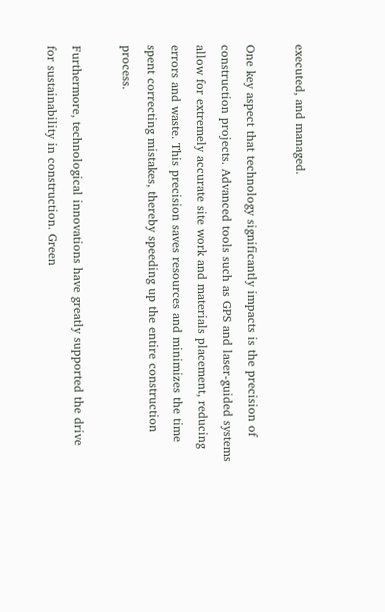executed, and managed.

One key aspect that technology significantly impacts is the precision of construction projects. Advanced tools such as GPS and laser-guided systems allow for extremely accurate site work and materials placement, reducing errors and waste. This precision saves resources and minimizes the time spent correcting mistakes, thereby speeding up the entire construction process.

Furthermore, technological innovations have greatly supported the drive for sustainability in construction. Green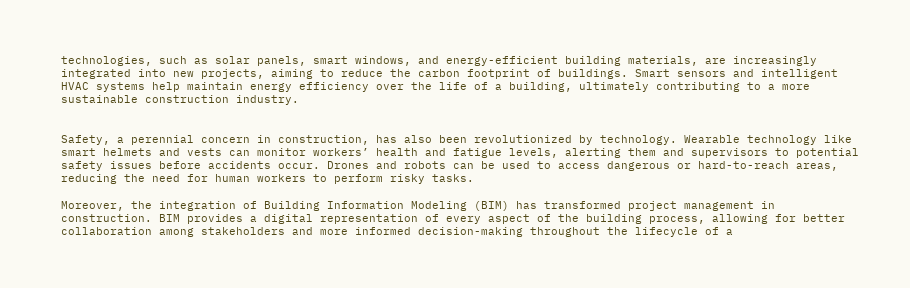technologies, such as solar panels, smart windows, and energy-efficient building materials, are increasingly integrated into new projects, aiming to reduce the carbon footprint of buildings. Smart sensors and intelligent HVAC systems help maintain energy efficiency over the life of a building, ultimately contributing to a more sustainable construction industry.


Safety, a perennial concern in construction, has also been revolutionized by technology. Wearable technology like smart helmets and vests can monitor workers’ health and fatigue levels, alerting them and supervisors to potential safety issues before accidents occur. Drones and robots can be used to access dangerous or hard-to-reach areas, reducing the need for human workers to perform risky tasks.

Moreover, the integration of Building Information Modeling (BIM) has transformed project management in construction. BIM provides a digital representation of every aspect of the building process, allowing for better collaboration among stakeholders and more informed decision-making throughout the lifecycle of a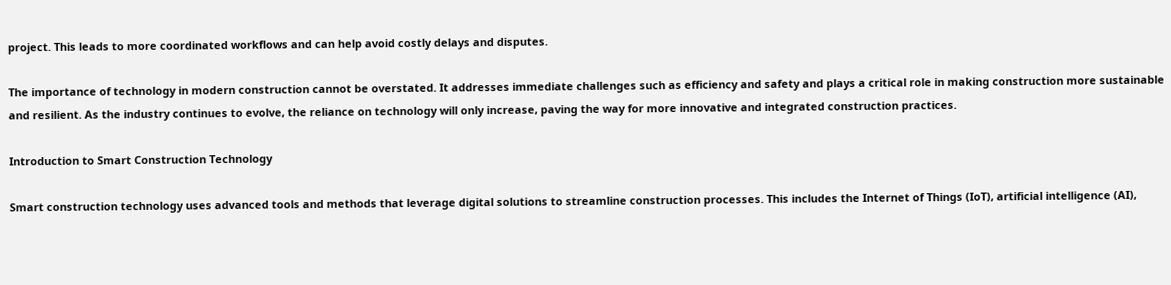project. This leads to more coordinated workflows and can help avoid costly delays and disputes.

The importance of technology in modern construction cannot be overstated. It addresses immediate challenges such as efficiency and safety and plays a critical role in making construction more sustainable and resilient. As the industry continues to evolve, the reliance on technology will only increase, paving the way for more innovative and integrated construction practices.

Introduction to Smart Construction Technology

Smart construction technology uses advanced tools and methods that leverage digital solutions to streamline construction processes. This includes the Internet of Things (IoT), artificial intelligence (AI),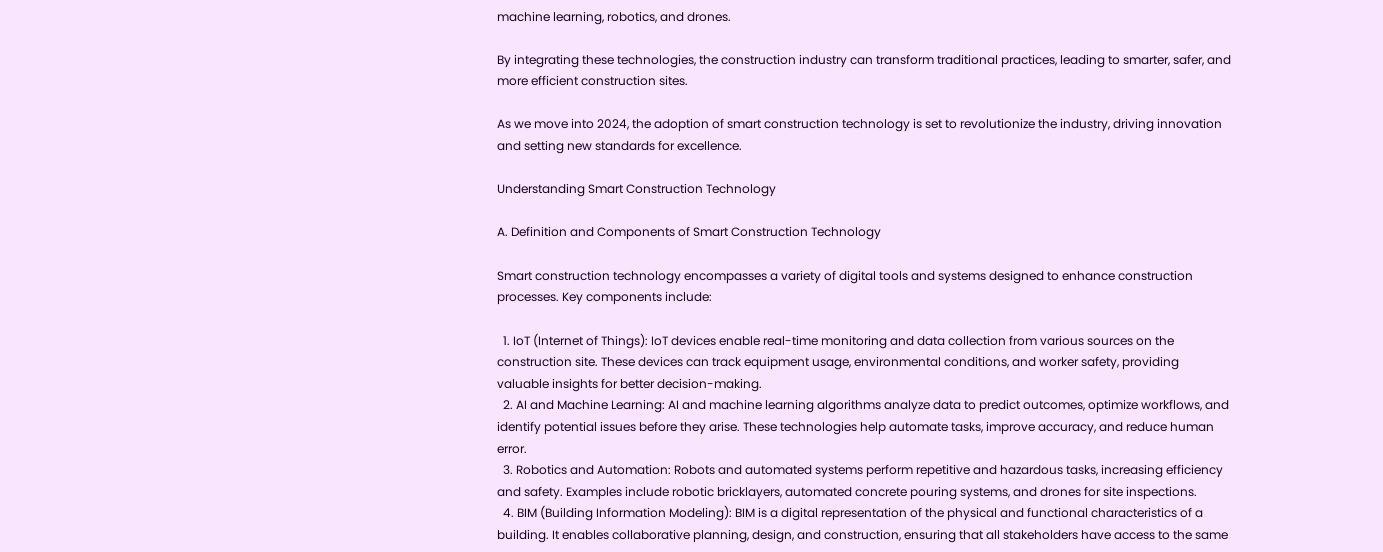machine learning, robotics, and drones.

By integrating these technologies, the construction industry can transform traditional practices, leading to smarter, safer, and more efficient construction sites.

As we move into 2024, the adoption of smart construction technology is set to revolutionize the industry, driving innovation and setting new standards for excellence.

Understanding Smart Construction Technology

A. Definition and Components of Smart Construction Technology

Smart construction technology encompasses a variety of digital tools and systems designed to enhance construction processes. Key components include:

  1. IoT (Internet of Things): IoT devices enable real-time monitoring and data collection from various sources on the construction site. These devices can track equipment usage, environmental conditions, and worker safety, providing valuable insights for better decision-making.
  2. AI and Machine Learning: AI and machine learning algorithms analyze data to predict outcomes, optimize workflows, and identify potential issues before they arise. These technologies help automate tasks, improve accuracy, and reduce human error.
  3. Robotics and Automation: Robots and automated systems perform repetitive and hazardous tasks, increasing efficiency and safety. Examples include robotic bricklayers, automated concrete pouring systems, and drones for site inspections.
  4. BIM (Building Information Modeling): BIM is a digital representation of the physical and functional characteristics of a building. It enables collaborative planning, design, and construction, ensuring that all stakeholders have access to the same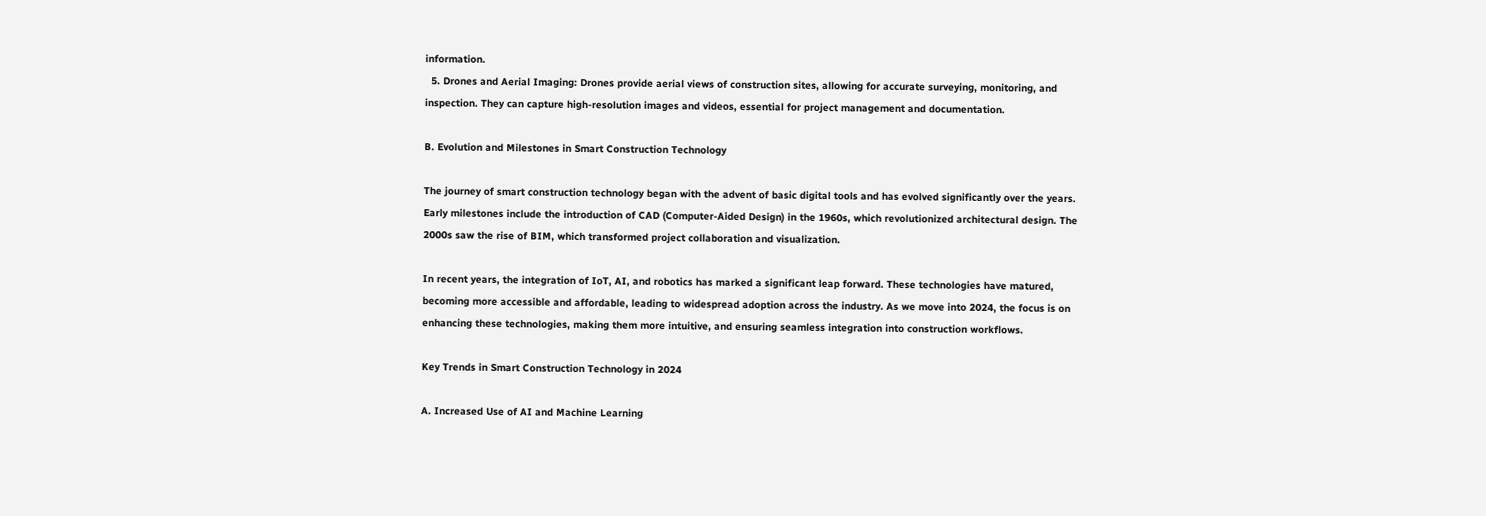information.
  5. Drones and Aerial Imaging: Drones provide aerial views of construction sites, allowing for accurate surveying, monitoring, and inspection. They can capture high-resolution images and videos, essential for project management and documentation.

B. Evolution and Milestones in Smart Construction Technology

The journey of smart construction technology began with the advent of basic digital tools and has evolved significantly over the years. Early milestones include the introduction of CAD (Computer-Aided Design) in the 1960s, which revolutionized architectural design. The 2000s saw the rise of BIM, which transformed project collaboration and visualization.

In recent years, the integration of IoT, AI, and robotics has marked a significant leap forward. These technologies have matured, becoming more accessible and affordable, leading to widespread adoption across the industry. As we move into 2024, the focus is on enhancing these technologies, making them more intuitive, and ensuring seamless integration into construction workflows.

Key Trends in Smart Construction Technology in 2024

A. Increased Use of AI and Machine Learning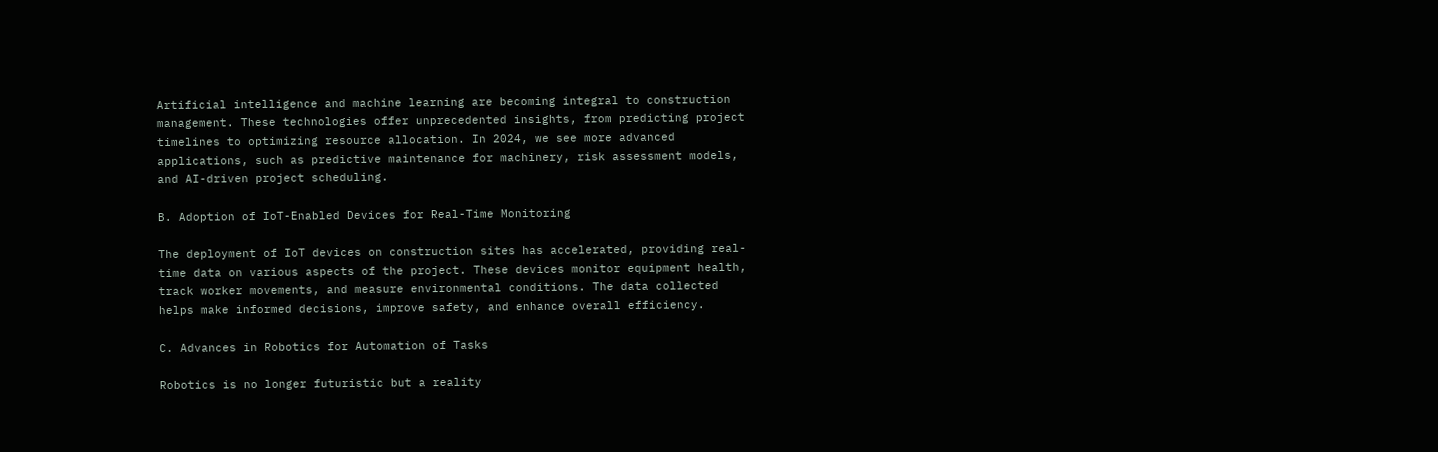Artificial intelligence and machine learning are becoming integral to construction management. These technologies offer unprecedented insights, from predicting project timelines to optimizing resource allocation. In 2024, we see more advanced applications, such as predictive maintenance for machinery, risk assessment models, and AI-driven project scheduling.

B. Adoption of IoT-Enabled Devices for Real-Time Monitoring

The deployment of IoT devices on construction sites has accelerated, providing real-time data on various aspects of the project. These devices monitor equipment health, track worker movements, and measure environmental conditions. The data collected helps make informed decisions, improve safety, and enhance overall efficiency.

C. Advances in Robotics for Automation of Tasks

Robotics is no longer futuristic but a reality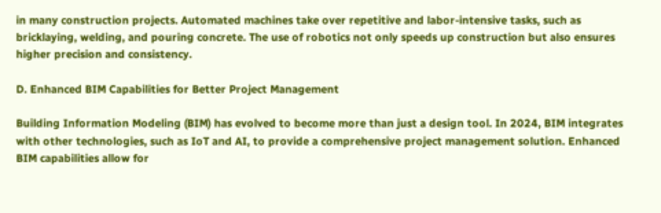in many construction projects. Automated machines take over repetitive and labor-intensive tasks, such as bricklaying, welding, and pouring concrete. The use of robotics not only speeds up construction but also ensures higher precision and consistency.

D. Enhanced BIM Capabilities for Better Project Management

Building Information Modeling (BIM) has evolved to become more than just a design tool. In 2024, BIM integrates with other technologies, such as IoT and AI, to provide a comprehensive project management solution. Enhanced BIM capabilities allow for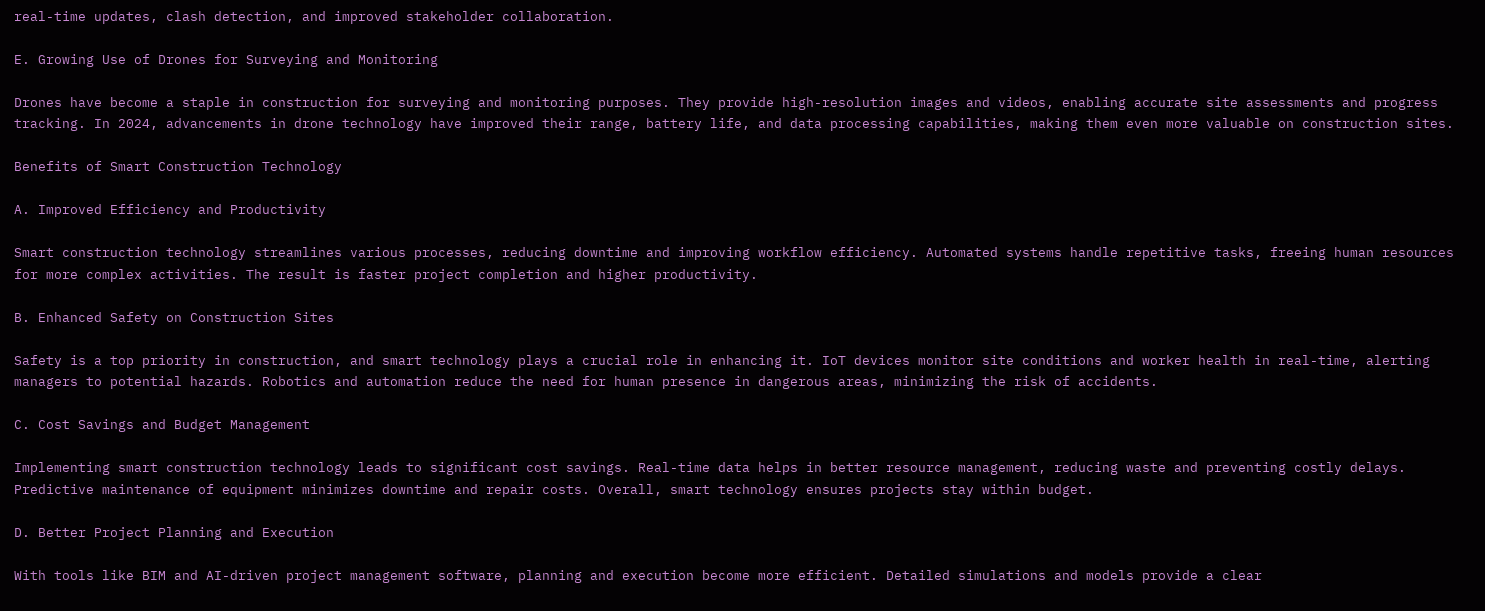real-time updates, clash detection, and improved stakeholder collaboration.

E. Growing Use of Drones for Surveying and Monitoring

Drones have become a staple in construction for surveying and monitoring purposes. They provide high-resolution images and videos, enabling accurate site assessments and progress tracking. In 2024, advancements in drone technology have improved their range, battery life, and data processing capabilities, making them even more valuable on construction sites.

Benefits of Smart Construction Technology

A. Improved Efficiency and Productivity

Smart construction technology streamlines various processes, reducing downtime and improving workflow efficiency. Automated systems handle repetitive tasks, freeing human resources for more complex activities. The result is faster project completion and higher productivity.

B. Enhanced Safety on Construction Sites

Safety is a top priority in construction, and smart technology plays a crucial role in enhancing it. IoT devices monitor site conditions and worker health in real-time, alerting managers to potential hazards. Robotics and automation reduce the need for human presence in dangerous areas, minimizing the risk of accidents.

C. Cost Savings and Budget Management

Implementing smart construction technology leads to significant cost savings. Real-time data helps in better resource management, reducing waste and preventing costly delays. Predictive maintenance of equipment minimizes downtime and repair costs. Overall, smart technology ensures projects stay within budget.

D. Better Project Planning and Execution

With tools like BIM and AI-driven project management software, planning and execution become more efficient. Detailed simulations and models provide a clear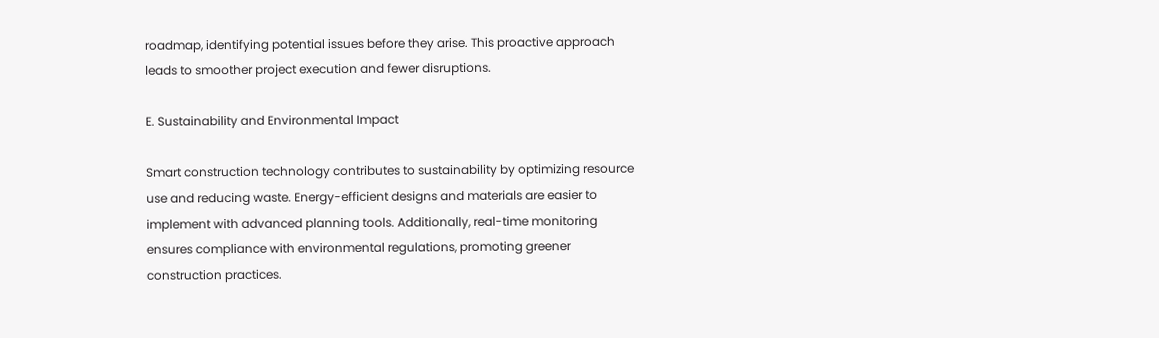roadmap, identifying potential issues before they arise. This proactive approach leads to smoother project execution and fewer disruptions.

E. Sustainability and Environmental Impact

Smart construction technology contributes to sustainability by optimizing resource use and reducing waste. Energy-efficient designs and materials are easier to implement with advanced planning tools. Additionally, real-time monitoring ensures compliance with environmental regulations, promoting greener construction practices.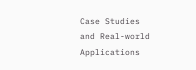Case Studies and Real-world Applications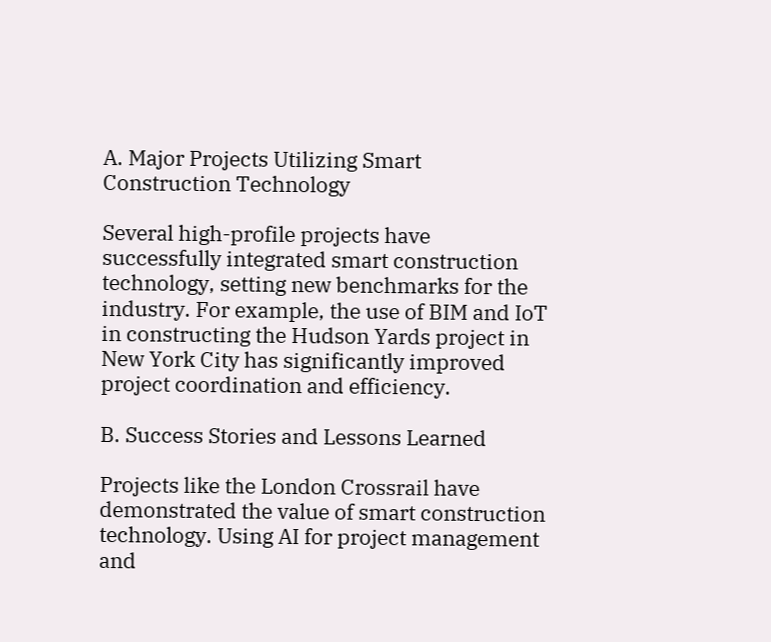A. Major Projects Utilizing Smart Construction Technology

Several high-profile projects have successfully integrated smart construction technology, setting new benchmarks for the industry. For example, the use of BIM and IoT in constructing the Hudson Yards project in New York City has significantly improved project coordination and efficiency.

B. Success Stories and Lessons Learned

Projects like the London Crossrail have demonstrated the value of smart construction technology. Using AI for project management and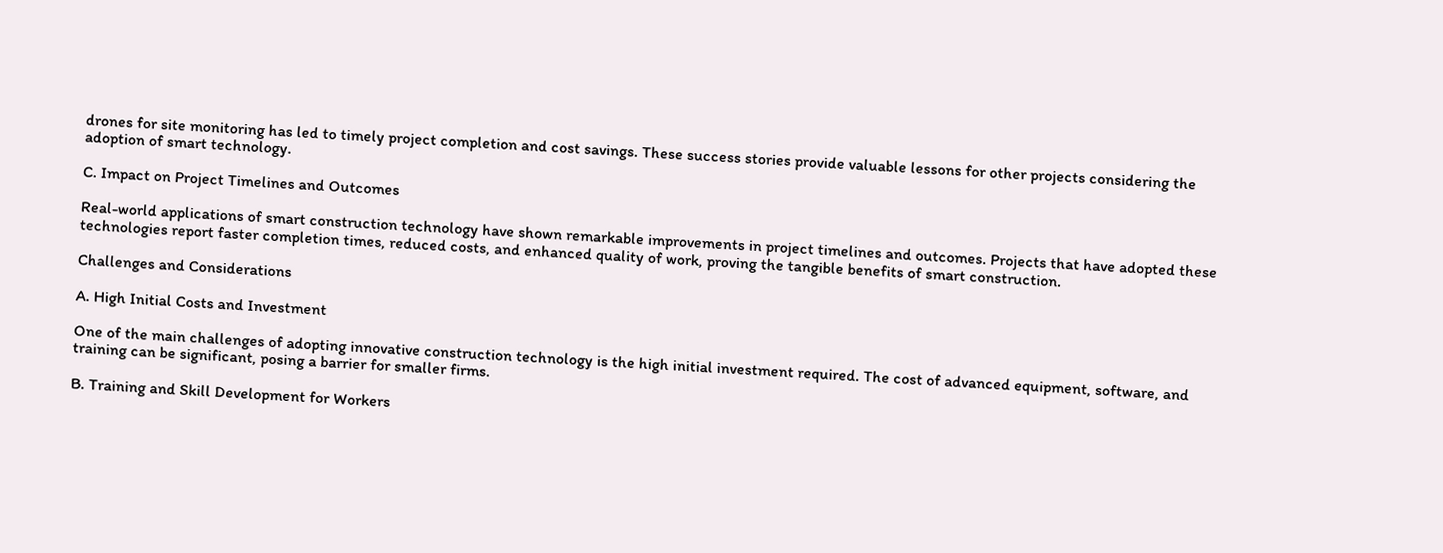drones for site monitoring has led to timely project completion and cost savings. These success stories provide valuable lessons for other projects considering the adoption of smart technology.

C. Impact on Project Timelines and Outcomes

Real-world applications of smart construction technology have shown remarkable improvements in project timelines and outcomes. Projects that have adopted these technologies report faster completion times, reduced costs, and enhanced quality of work, proving the tangible benefits of smart construction.

Challenges and Considerations

A. High Initial Costs and Investment

One of the main challenges of adopting innovative construction technology is the high initial investment required. The cost of advanced equipment, software, and training can be significant, posing a barrier for smaller firms.

B. Training and Skill Development for Workers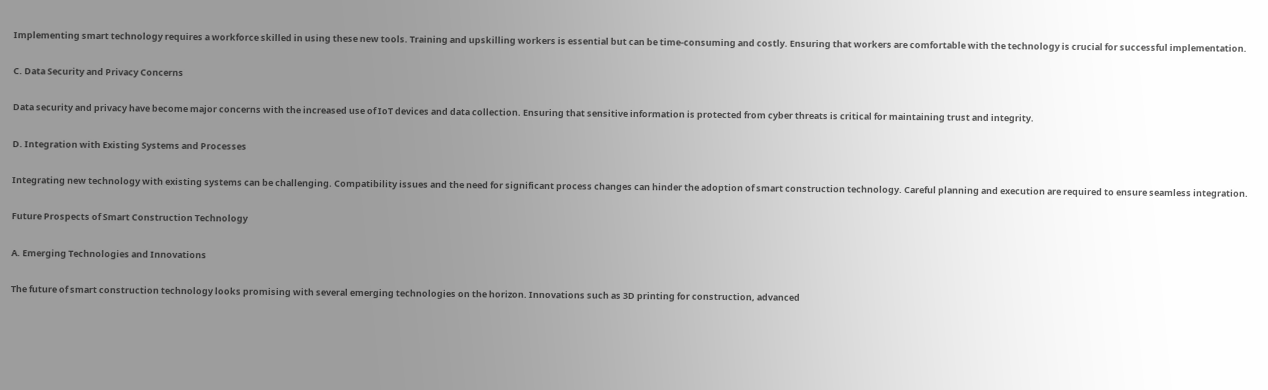Implementing smart technology requires a workforce skilled in using these new tools. Training and upskilling workers is essential but can be time-consuming and costly. Ensuring that workers are comfortable with the technology is crucial for successful implementation.

C. Data Security and Privacy Concerns

Data security and privacy have become major concerns with the increased use of IoT devices and data collection. Ensuring that sensitive information is protected from cyber threats is critical for maintaining trust and integrity.

D. Integration with Existing Systems and Processes

Integrating new technology with existing systems can be challenging. Compatibility issues and the need for significant process changes can hinder the adoption of smart construction technology. Careful planning and execution are required to ensure seamless integration.

Future Prospects of Smart Construction Technology

A. Emerging Technologies and Innovations

The future of smart construction technology looks promising with several emerging technologies on the horizon. Innovations such as 3D printing for construction, advanced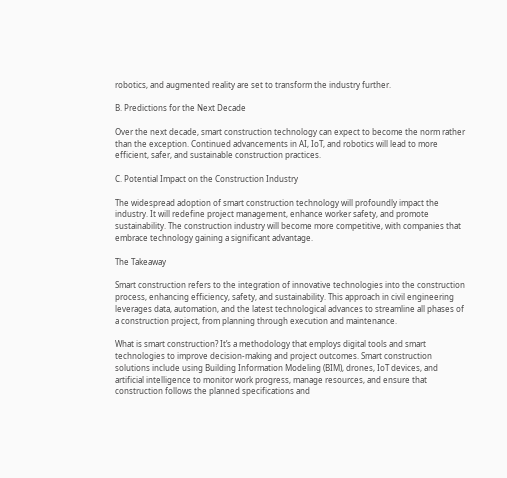robotics, and augmented reality are set to transform the industry further.

B. Predictions for the Next Decade

Over the next decade, smart construction technology can expect to become the norm rather than the exception. Continued advancements in AI, IoT, and robotics will lead to more efficient, safer, and sustainable construction practices.

C. Potential Impact on the Construction Industry

The widespread adoption of smart construction technology will profoundly impact the industry. It will redefine project management, enhance worker safety, and promote sustainability. The construction industry will become more competitive, with companies that embrace technology gaining a significant advantage.

The Takeaway

Smart construction refers to the integration of innovative technologies into the construction process, enhancing efficiency, safety, and sustainability. This approach in civil engineering leverages data, automation, and the latest technological advances to streamline all phases of a construction project, from planning through execution and maintenance.

What is smart construction? It’s a methodology that employs digital tools and smart technologies to improve decision-making and project outcomes. Smart construction solutions include using Building Information Modeling (BIM), drones, IoT devices, and artificial intelligence to monitor work progress, manage resources, and ensure that construction follows the planned specifications and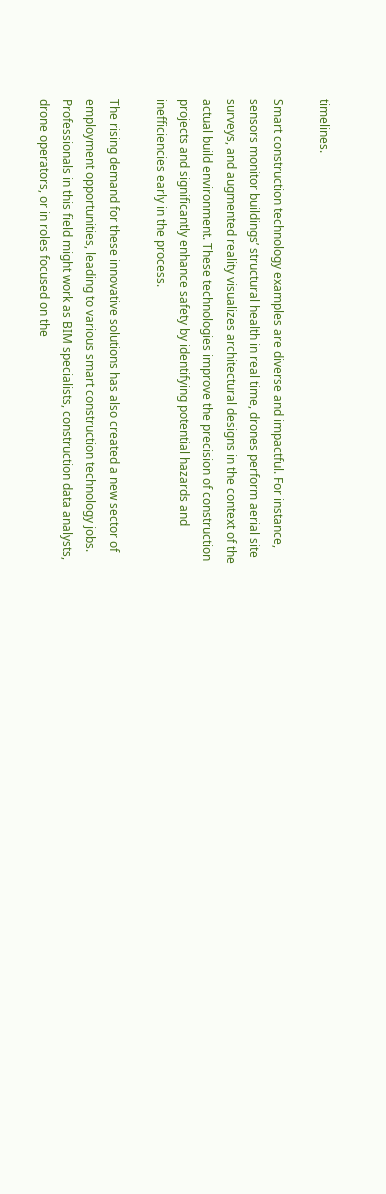timelines.

Smart construction technology examples are diverse and impactful. For instance, sensors monitor buildings’ structural health in real time, drones perform aerial site surveys, and augmented reality visualizes architectural designs in the context of the actual build environment. These technologies improve the precision of construction projects and significantly enhance safety by identifying potential hazards and inefficiencies early in the process.

The rising demand for these innovative solutions has also created a new sector of employment opportunities, leading to various smart construction technology jobs. Professionals in this field might work as BIM specialists, construction data analysts, drone operators, or in roles focused on the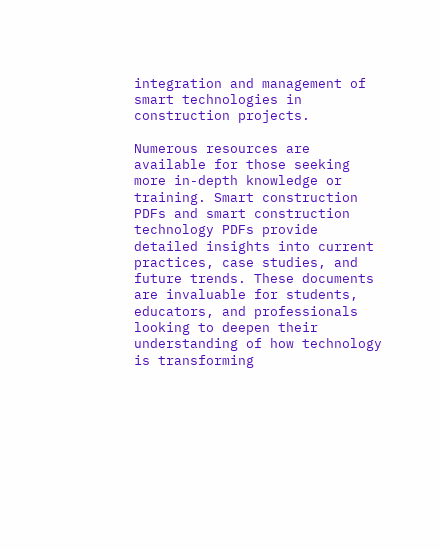integration and management of smart technologies in construction projects.

Numerous resources are available for those seeking more in-depth knowledge or training. Smart construction PDFs and smart construction technology PDFs provide detailed insights into current practices, case studies, and future trends. These documents are invaluable for students, educators, and professionals looking to deepen their understanding of how technology is transforming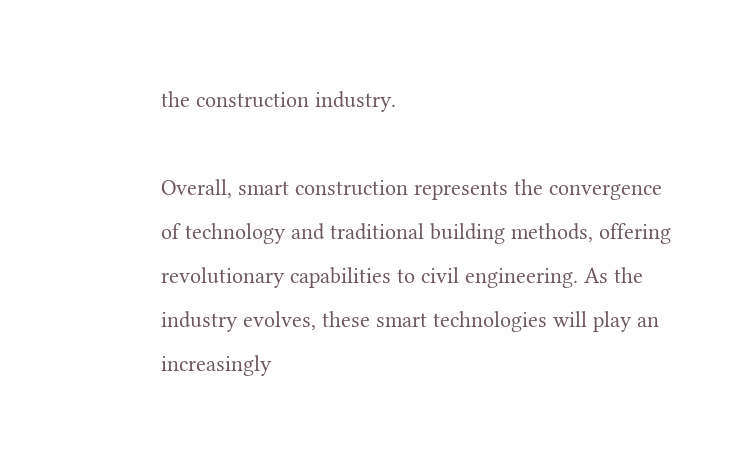the construction industry.

Overall, smart construction represents the convergence of technology and traditional building methods, offering revolutionary capabilities to civil engineering. As the industry evolves, these smart technologies will play an increasingly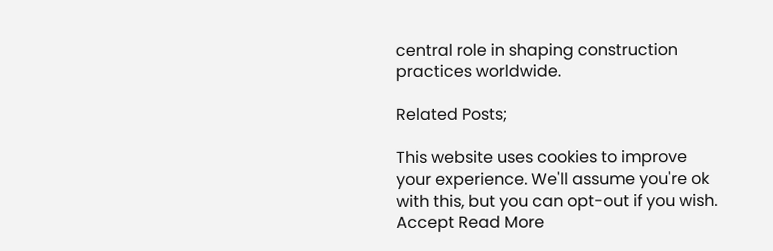central role in shaping construction practices worldwide.

Related Posts;

This website uses cookies to improve your experience. We'll assume you're ok with this, but you can opt-out if you wish. Accept Read More